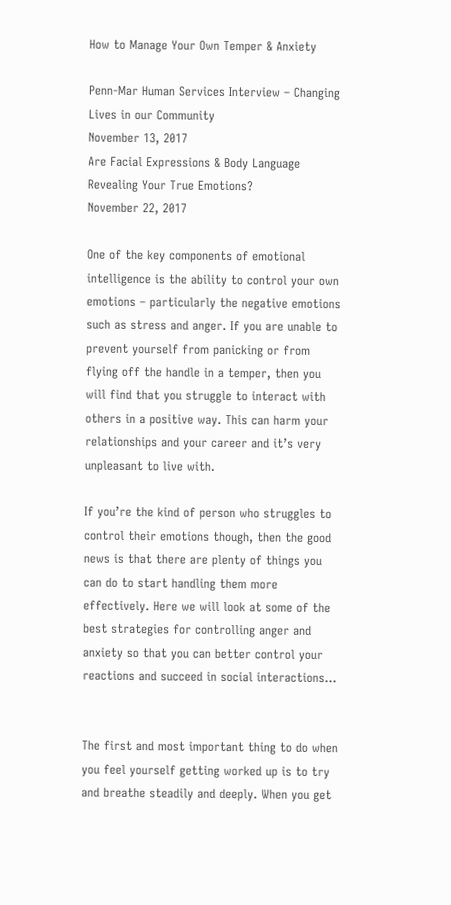How to Manage Your Own Temper & Anxiety

Penn-Mar Human Services Interview – Changing Lives in our Community
November 13, 2017
Are Facial Expressions & Body Language Revealing Your True Emotions?
November 22, 2017

One of the key components of emotional intelligence is the ability to control your own emotions – particularly the negative emotions such as stress and anger. If you are unable to prevent yourself from panicking or from flying off the handle in a temper, then you will find that you struggle to interact with others in a positive way. This can harm your relationships and your career and it’s very unpleasant to live with.

If you’re the kind of person who struggles to control their emotions though, then the good news is that there are plenty of things you can do to start handling them more effectively. Here we will look at some of the best strategies for controlling anger and anxiety so that you can better control your reactions and succeed in social interactions…


The first and most important thing to do when you feel yourself getting worked up is to try and breathe steadily and deeply. When you get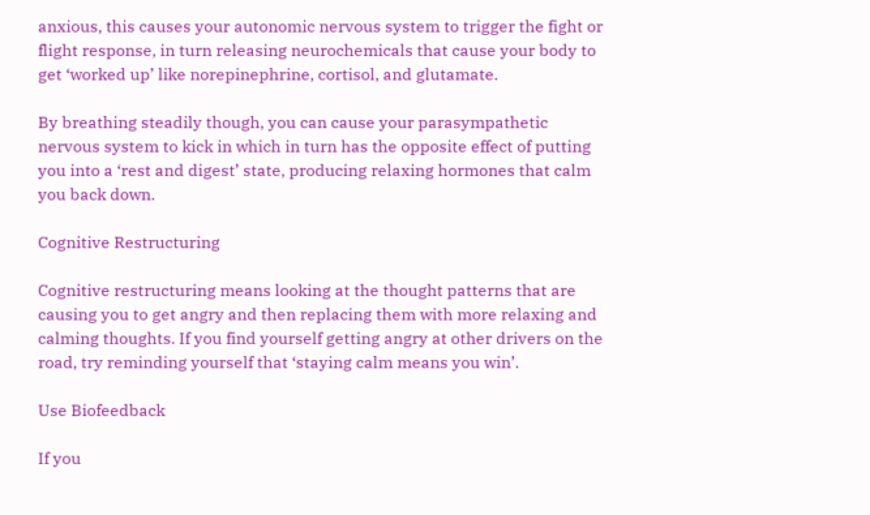anxious, this causes your autonomic nervous system to trigger the fight or flight response, in turn releasing neurochemicals that cause your body to get ‘worked up’ like norepinephrine, cortisol, and glutamate.

By breathing steadily though, you can cause your parasympathetic nervous system to kick in which in turn has the opposite effect of putting you into a ‘rest and digest’ state, producing relaxing hormones that calm you back down.

Cognitive Restructuring

Cognitive restructuring means looking at the thought patterns that are causing you to get angry and then replacing them with more relaxing and calming thoughts. If you find yourself getting angry at other drivers on the road, try reminding yourself that ‘staying calm means you win’.

Use Biofeedback

If you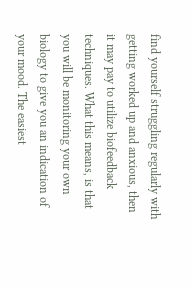find yourself struggling regularly with getting worked up and anxious, then it may pay to utilize biofeedback techniques. What this means, is that you will be monitoring your own biology to give you an indication of your mood. The easiest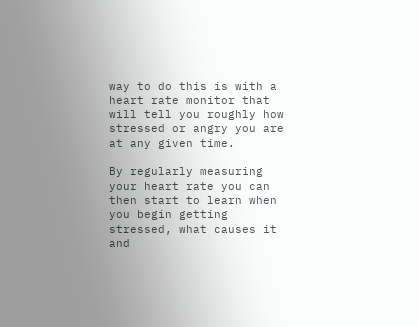way to do this is with a heart rate monitor that will tell you roughly how stressed or angry you are at any given time.

By regularly measuring your heart rate you can then start to learn when you begin getting stressed, what causes it and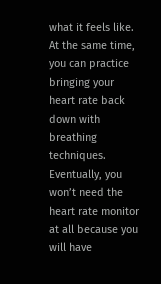what it feels like. At the same time, you can practice bringing your heart rate back down with breathing techniques. Eventually, you won’t need the heart rate monitor at all because you will have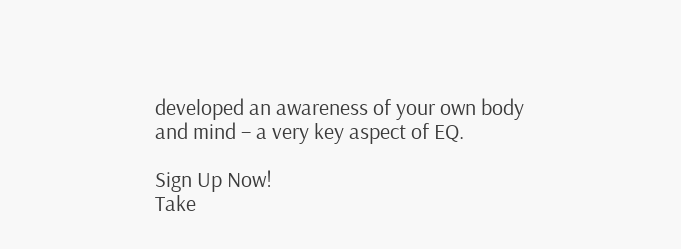developed an awareness of your own body and mind – a very key aspect of EQ.

Sign Up Now!
Take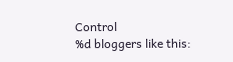Control
%d bloggers like this: